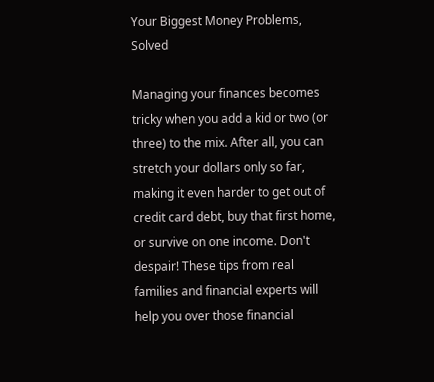Your Biggest Money Problems, Solved

Managing your finances becomes tricky when you add a kid or two (or three) to the mix. After all, you can stretch your dollars only so far, making it even harder to get out of credit card debt, buy that first home, or survive on one income. Don't despair! These tips from real families and financial experts will help you over those financial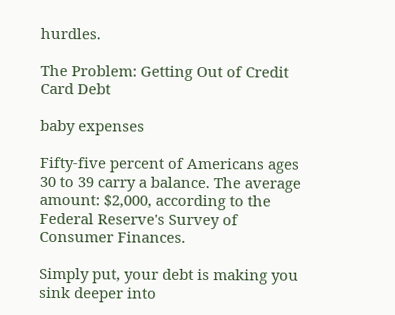hurdles.

The Problem: Getting Out of Credit Card Debt

baby expenses

Fifty-five percent of Americans ages 30 to 39 carry a balance. The average amount: $2,000, according to the Federal Reserve's Survey of Consumer Finances.

Simply put, your debt is making you sink deeper into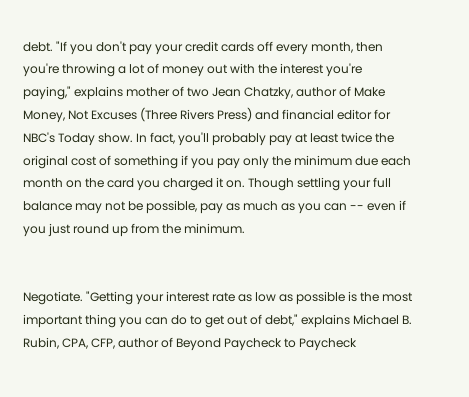debt. "If you don't pay your credit cards off every month, then you're throwing a lot of money out with the interest you're paying," explains mother of two Jean Chatzky, author of Make Money, Not Excuses (Three Rivers Press) and financial editor for NBC's Today show. In fact, you'll probably pay at least twice the original cost of something if you pay only the minimum due each month on the card you charged it on. Though settling your full balance may not be possible, pay as much as you can -- even if you just round up from the minimum.


Negotiate. "Getting your interest rate as low as possible is the most important thing you can do to get out of debt," explains Michael B. Rubin, CPA, CFP, author of Beyond Paycheck to Paycheck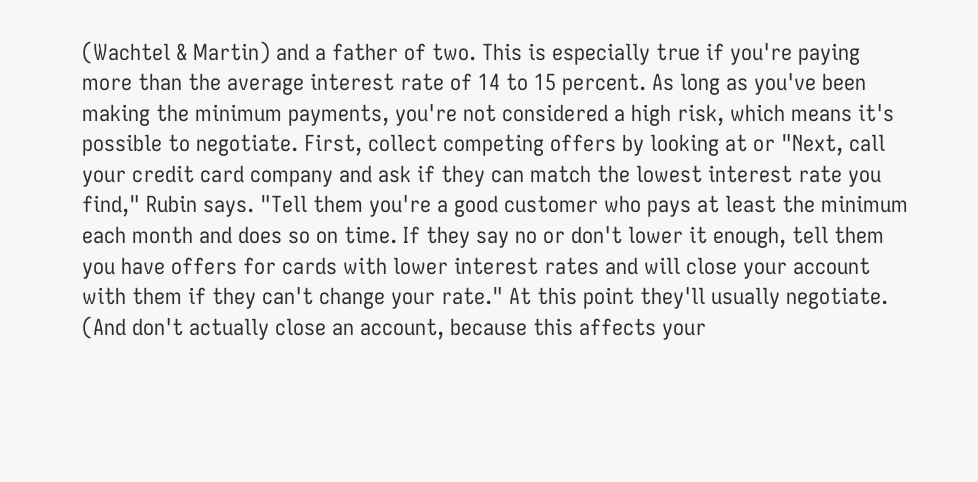(Wachtel & Martin) and a father of two. This is especially true if you're paying more than the average interest rate of 14 to 15 percent. As long as you've been making the minimum payments, you're not considered a high risk, which means it's possible to negotiate. First, collect competing offers by looking at or "Next, call your credit card company and ask if they can match the lowest interest rate you find," Rubin says. "Tell them you're a good customer who pays at least the minimum each month and does so on time. If they say no or don't lower it enough, tell them you have offers for cards with lower interest rates and will close your account with them if they can't change your rate." At this point they'll usually negotiate. (And don't actually close an account, because this affects your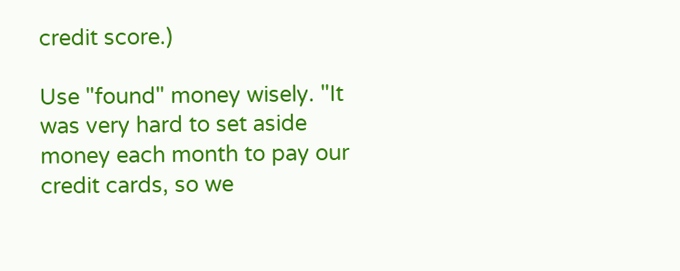credit score.)

Use "found" money wisely. "It was very hard to set aside money each month to pay our credit cards, so we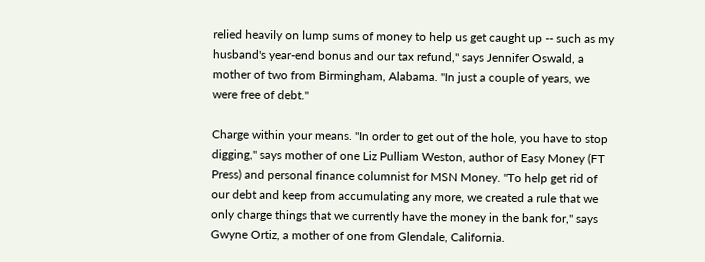relied heavily on lump sums of money to help us get caught up -- such as my husband's year-end bonus and our tax refund," says Jennifer Oswald, a mother of two from Birmingham, Alabama. "In just a couple of years, we were free of debt."

Charge within your means. "In order to get out of the hole, you have to stop digging," says mother of one Liz Pulliam Weston, author of Easy Money (FT Press) and personal finance columnist for MSN Money. "To help get rid of our debt and keep from accumulating any more, we created a rule that we only charge things that we currently have the money in the bank for," says Gwyne Ortiz, a mother of one from Glendale, California.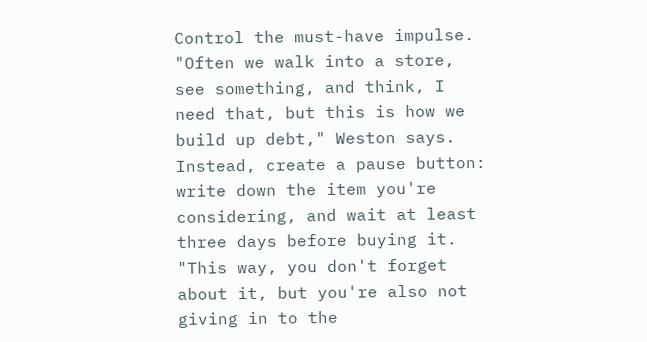Control the must-have impulse. "Often we walk into a store, see something, and think, I need that, but this is how we build up debt," Weston says. Instead, create a pause button: write down the item you're considering, and wait at least three days before buying it. "This way, you don't forget about it, but you're also not giving in to the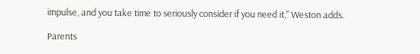impulse, and you take time to seriously consider if you need it," Weston adds.

Parents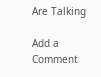Are Talking

Add a Comment